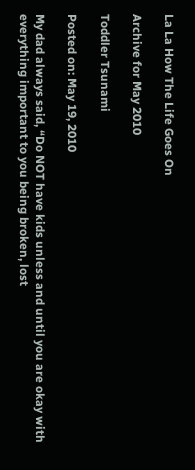La La How The Life Goes On

Archive for May 2010

Toddler Tsunami

Posted on: May 19, 2010

My dad always said, “Do NOT have kids unless and until you are okay with everything important to you being broken, lost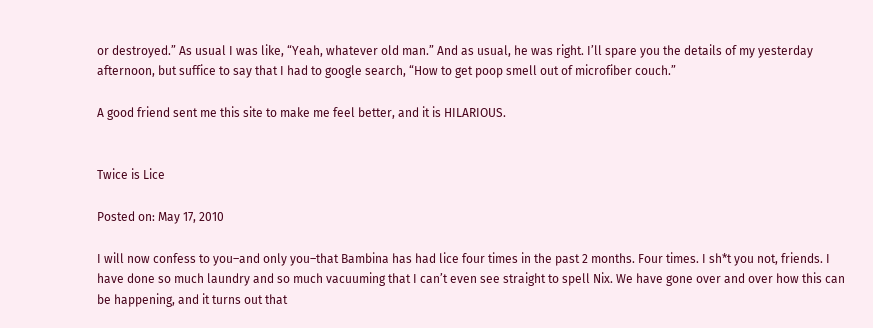or destroyed.” As usual I was like, “Yeah, whatever old man.” And as usual, he was right. I’ll spare you the details of my yesterday afternoon, but suffice to say that I had to google search, “How to get poop smell out of microfiber couch.”

A good friend sent me this site to make me feel better, and it is HILARIOUS.


Twice is Lice

Posted on: May 17, 2010

I will now confess to you–and only you–that Bambina has had lice four times in the past 2 months. Four times. I sh*t you not, friends. I have done so much laundry and so much vacuuming that I can’t even see straight to spell Nix. We have gone over and over how this can be happening, and it turns out that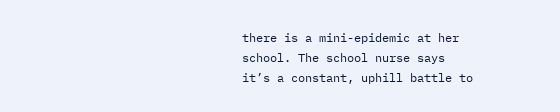there is a mini-epidemic at her school. The school nurse says it’s a constant, uphill battle to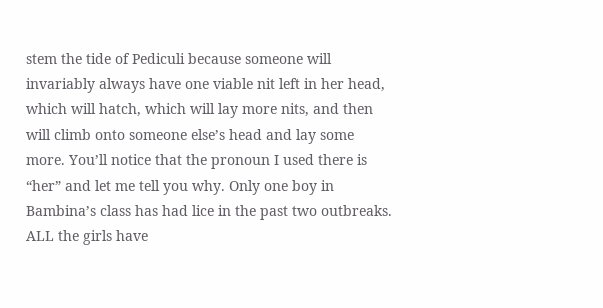stem the tide of Pediculi because someone will invariably always have one viable nit left in her head, which will hatch, which will lay more nits, and then will climb onto someone else’s head and lay some more. You’ll notice that the pronoun I used there is “her” and let me tell you why. Only one boy in Bambina’s class has had lice in the past two outbreaks. ALL the girls have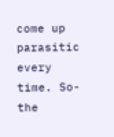come up parasitic every time. So-the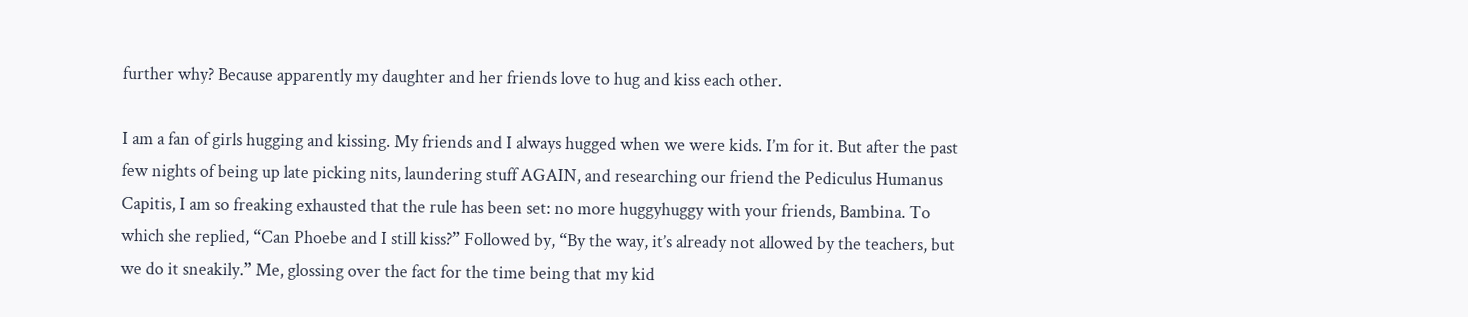further why? Because apparently my daughter and her friends love to hug and kiss each other.

I am a fan of girls hugging and kissing. My friends and I always hugged when we were kids. I’m for it. But after the past few nights of being up late picking nits, laundering stuff AGAIN, and researching our friend the Pediculus Humanus Capitis, I am so freaking exhausted that the rule has been set: no more huggyhuggy with your friends, Bambina. To which she replied, “Can Phoebe and I still kiss?” Followed by, “By the way, it’s already not allowed by the teachers, but we do it sneakily.” Me, glossing over the fact for the time being that my kid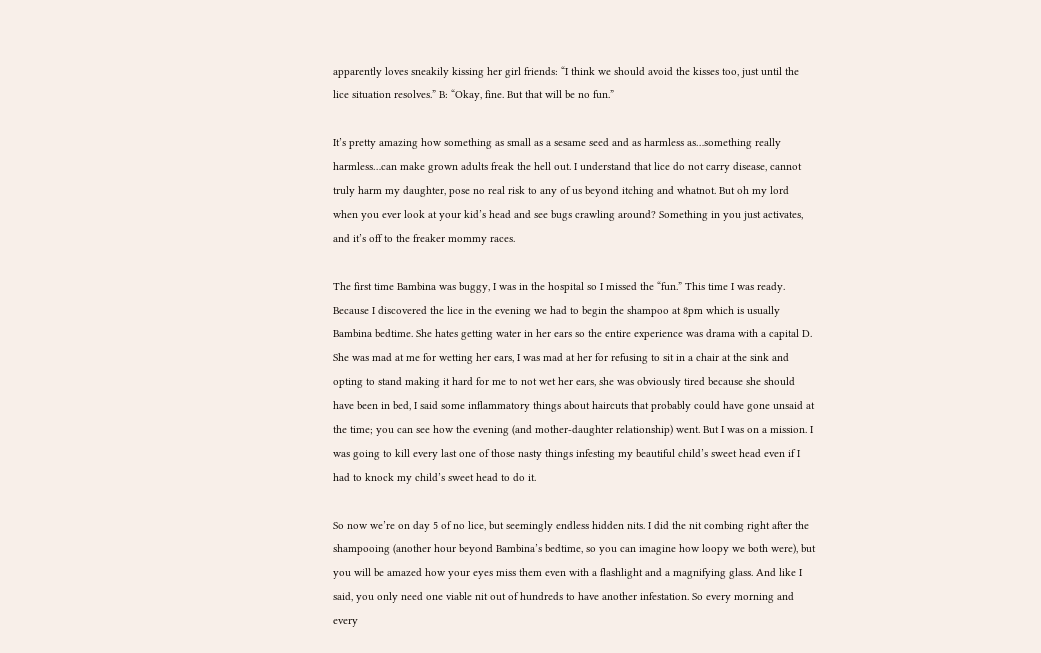apparently loves sneakily kissing her girl friends: “I think we should avoid the kisses too, just until the lice situation resolves.” B: “Okay, fine. But that will be no fun.”

It’s pretty amazing how something as small as a sesame seed and as harmless as…something really harmless…can make grown adults freak the hell out. I understand that lice do not carry disease, cannot truly harm my daughter, pose no real risk to any of us beyond itching and whatnot. But oh my lord when you ever look at your kid’s head and see bugs crawling around? Something in you just activates, and it’s off to the freaker mommy races.

The first time Bambina was buggy, I was in the hospital so I missed the “fun.” This time I was ready. Because I discovered the lice in the evening we had to begin the shampoo at 8pm which is usually Bambina bedtime. She hates getting water in her ears so the entire experience was drama with a capital D. She was mad at me for wetting her ears, I was mad at her for refusing to sit in a chair at the sink and opting to stand making it hard for me to not wet her ears, she was obviously tired because she should have been in bed, I said some inflammatory things about haircuts that probably could have gone unsaid at the time; you can see how the evening (and mother-daughter relationship) went. But I was on a mission. I was going to kill every last one of those nasty things infesting my beautiful child’s sweet head even if I had to knock my child’s sweet head to do it.

So now we’re on day 5 of no lice, but seemingly endless hidden nits. I did the nit combing right after the shampooing (another hour beyond Bambina’s bedtime, so you can imagine how loopy we both were), but you will be amazed how your eyes miss them even with a flashlight and a magnifying glass. And like I said, you only need one viable nit out of hundreds to have another infestation. So every morning and every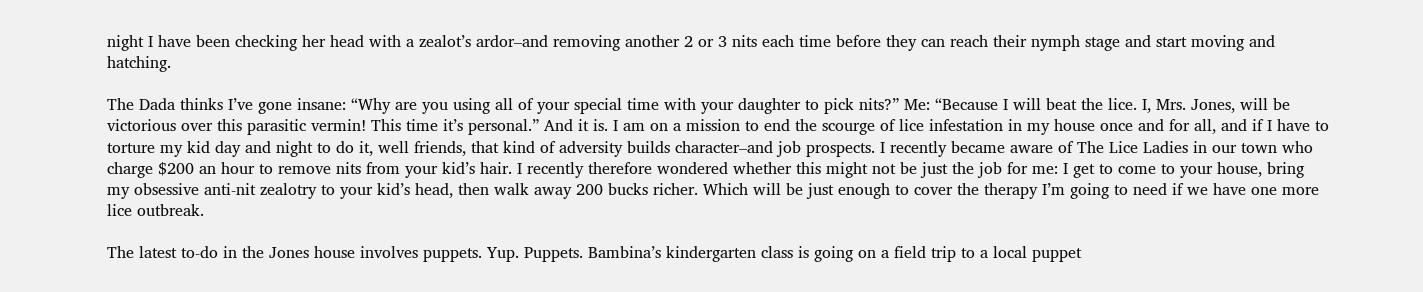night I have been checking her head with a zealot’s ardor–and removing another 2 or 3 nits each time before they can reach their nymph stage and start moving and hatching.

The Dada thinks I’ve gone insane: “Why are you using all of your special time with your daughter to pick nits?” Me: “Because I will beat the lice. I, Mrs. Jones, will be victorious over this parasitic vermin! This time it’s personal.” And it is. I am on a mission to end the scourge of lice infestation in my house once and for all, and if I have to torture my kid day and night to do it, well friends, that kind of adversity builds character–and job prospects. I recently became aware of The Lice Ladies in our town who charge $200 an hour to remove nits from your kid’s hair. I recently therefore wondered whether this might not be just the job for me: I get to come to your house, bring my obsessive anti-nit zealotry to your kid’s head, then walk away 200 bucks richer. Which will be just enough to cover the therapy I’m going to need if we have one more lice outbreak.

The latest to-do in the Jones house involves puppets. Yup. Puppets. Bambina’s kindergarten class is going on a field trip to a local puppet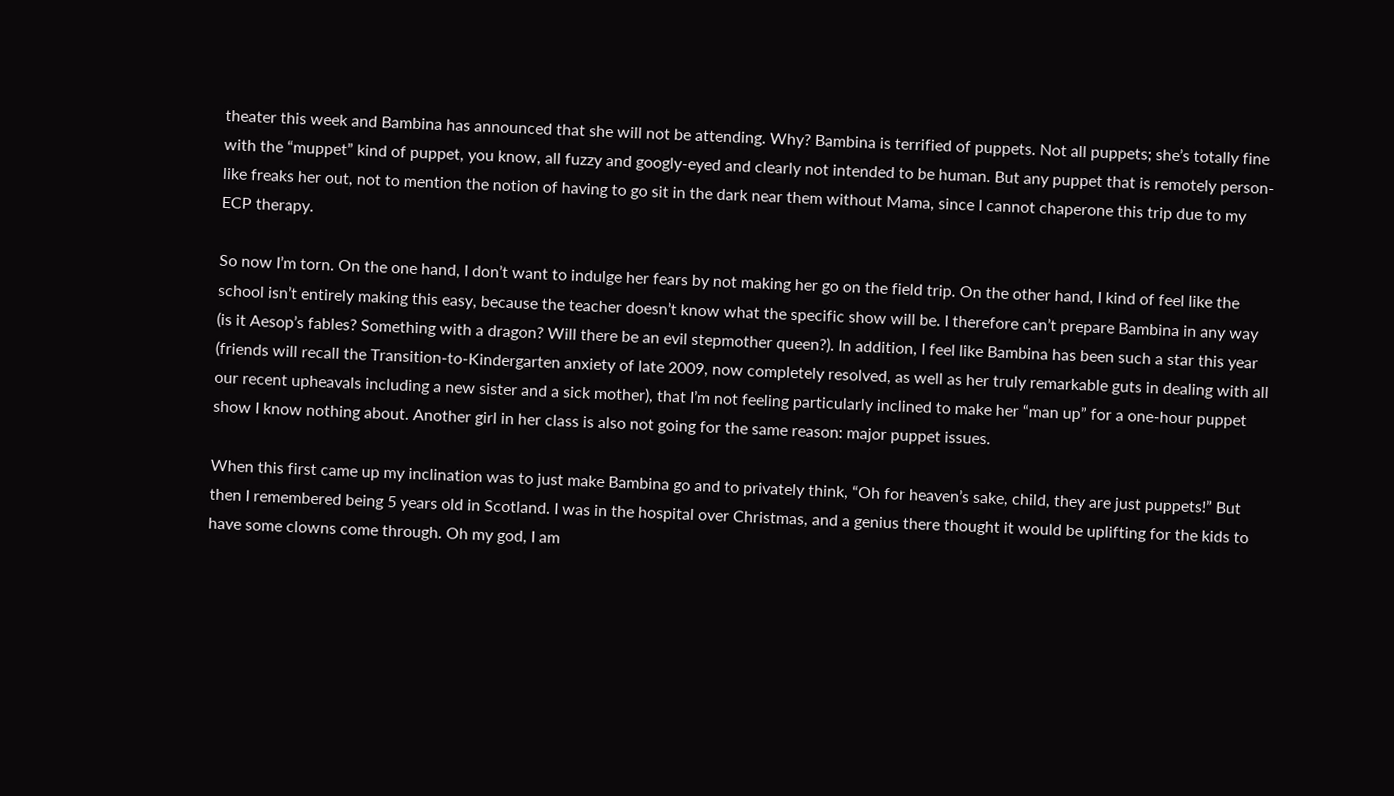theater this week and Bambina has announced that she will not be attending. Why? Bambina is terrified of puppets. Not all puppets; she’s totally fine with the “muppet” kind of puppet, you know, all fuzzy and googly-eyed and clearly not intended to be human. But any puppet that is remotely person-like freaks her out, not to mention the notion of having to go sit in the dark near them without Mama, since I cannot chaperone this trip due to my ECP therapy.

So now I’m torn. On the one hand, I don’t want to indulge her fears by not making her go on the field trip. On the other hand, I kind of feel like the school isn’t entirely making this easy, because the teacher doesn’t know what the specific show will be. I therefore can’t prepare Bambina in any way (is it Aesop’s fables? Something with a dragon? Will there be an evil stepmother queen?). In addition, I feel like Bambina has been such a star this year (friends will recall the Transition-to-Kindergarten anxiety of late 2009, now completely resolved, as well as her truly remarkable guts in dealing with all our recent upheavals including a new sister and a sick mother), that I’m not feeling particularly inclined to make her “man up” for a one-hour puppet show I know nothing about. Another girl in her class is also not going for the same reason: major puppet issues.

When this first came up my inclination was to just make Bambina go and to privately think, “Oh for heaven’s sake, child, they are just puppets!” But then I remembered being 5 years old in Scotland. I was in the hospital over Christmas, and a genius there thought it would be uplifting for the kids to have some clowns come through. Oh my god, I am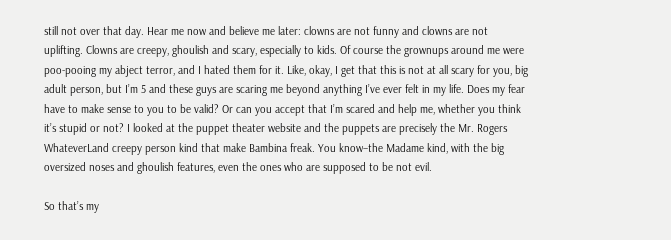still not over that day. Hear me now and believe me later: clowns are not funny and clowns are not uplifting. Clowns are creepy, ghoulish and scary, especially to kids. Of course the grownups around me were poo-pooing my abject terror, and I hated them for it. Like, okay, I get that this is not at all scary for you, big adult person, but I’m 5 and these guys are scaring me beyond anything I’ve ever felt in my life. Does my fear have to make sense to you to be valid? Or can you accept that I’m scared and help me, whether you think it’s stupid or not? I looked at the puppet theater website and the puppets are precisely the Mr. Rogers WhateverLand creepy person kind that make Bambina freak. You know–the Madame kind, with the big oversized noses and ghoulish features, even the ones who are supposed to be not evil.

So that’s my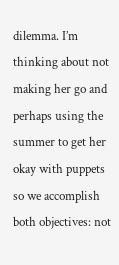dilemma. I’m thinking about not making her go and perhaps using the summer to get her okay with puppets so we accomplish both objectives: not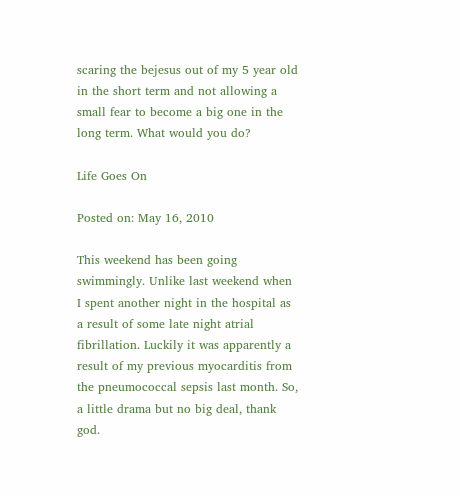scaring the bejesus out of my 5 year old in the short term and not allowing a small fear to become a big one in the long term. What would you do?

Life Goes On

Posted on: May 16, 2010

This weekend has been going swimmingly. Unlike last weekend when I spent another night in the hospital as a result of some late night atrial fibrillation. Luckily it was apparently a result of my previous myocarditis from the pneumococcal sepsis last month. So, a little drama but no big deal, thank god.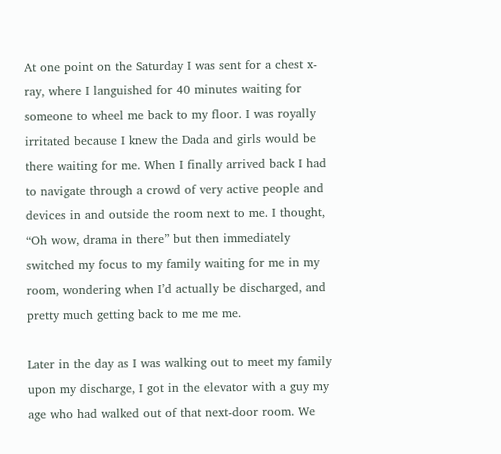At one point on the Saturday I was sent for a chest x-ray, where I languished for 40 minutes waiting for someone to wheel me back to my floor. I was royally irritated because I knew the Dada and girls would be there waiting for me. When I finally arrived back I had to navigate through a crowd of very active people and devices in and outside the room next to me. I thought, “Oh wow, drama in there” but then immediately switched my focus to my family waiting for me in my room, wondering when I’d actually be discharged, and pretty much getting back to me me me.

Later in the day as I was walking out to meet my family upon my discharge, I got in the elevator with a guy my age who had walked out of that next-door room. We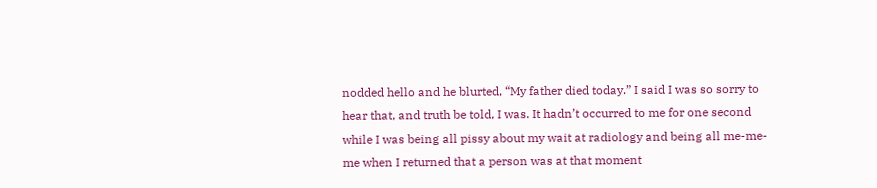nodded hello and he blurted, “My father died today.” I said I was so sorry to hear that, and truth be told, I was. It hadn’t occurred to me for one second while I was being all pissy about my wait at radiology and being all me-me-me when I returned that a person was at that moment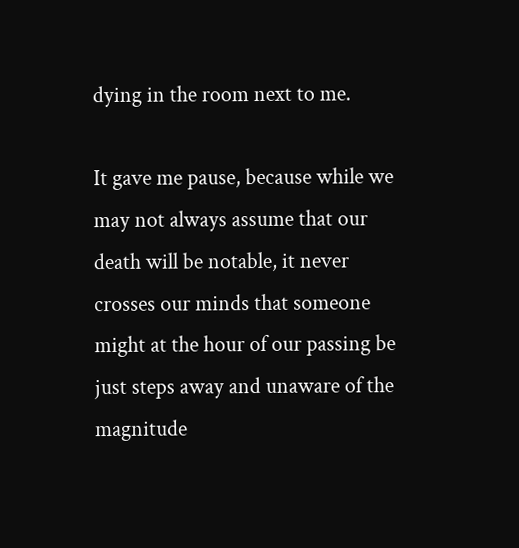dying in the room next to me.

It gave me pause, because while we may not always assume that our death will be notable, it never crosses our minds that someone might at the hour of our passing be just steps away and unaware of the magnitude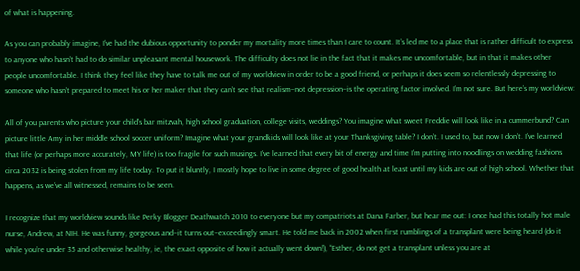of what is happening.

As you can probably imagine, I’ve had the dubious opportunity to ponder my mortality more times than I care to count. It’s led me to a place that is rather difficult to express to anyone who hasn’t had to do similar unpleasant mental housework. The difficulty does not lie in the fact that it makes me uncomfortable, but in that it makes other people uncomfortable. I think they feel like they have to talk me out of my worldview in order to be a good friend, or perhaps it does seem so relentlessly depressing to someone who hasn’t prepared to meet his or her maker that they can’t see that realism–not depression–is the operating factor involved. I’m not sure. But here’s my worldview:

All of you parents who picture your child’s bar mitzvah, high school graduation, college visits, weddings? You imagine what sweet Freddie will look like in a cummerbund? Can picture little Amy in her middle school soccer uniform? Imagine what your grandkids will look like at your Thanksgiving table? I don’t. I used to, but now I don’t. I’ve learned that life (or perhaps more accurately, MY life) is too fragile for such musings. I’ve learned that every bit of energy and time I’m putting into noodlings on wedding fashions circa 2032 is being stolen from my life today. To put it bluntly, I mostly hope to live in some degree of good health at least until my kids are out of high school. Whether that happens, as we’ve all witnessed, remains to be seen.

I recognize that my worldview sounds like Perky Blogger Deathwatch 2010 to everyone but my compatriots at Dana Farber, but hear me out: I once had this totally hot male nurse, Andrew, at NIH. He was funny, gorgeous and–it turns out–exceedingly smart. He told me back in 2002 when first rumblings of a transplant were being heard (do it while you’re under 35 and otherwise healthy, ie, the exact opposite of how it actually went down!), “Esther, do not get a transplant unless you are at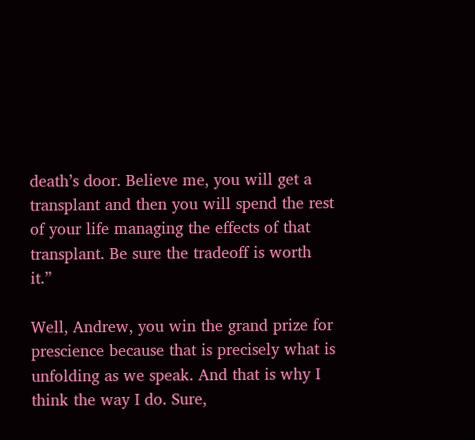death’s door. Believe me, you will get a transplant and then you will spend the rest of your life managing the effects of that transplant. Be sure the tradeoff is worth it.”

Well, Andrew, you win the grand prize for prescience because that is precisely what is unfolding as we speak. And that is why I think the way I do. Sure,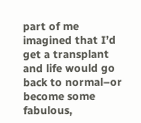part of me imagined that I’d get a transplant and life would go back to normal–or become some fabulous,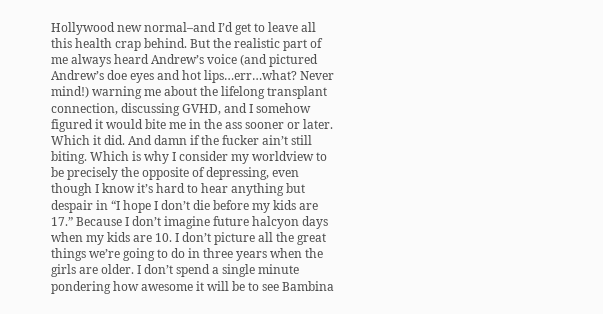Hollywood new normal–and I’d get to leave all this health crap behind. But the realistic part of me always heard Andrew’s voice (and pictured Andrew’s doe eyes and hot lips…err…what? Never mind!) warning me about the lifelong transplant connection, discussing GVHD, and I somehow figured it would bite me in the ass sooner or later. Which it did. And damn if the fucker ain’t still biting. Which is why I consider my worldview to be precisely the opposite of depressing, even though I know it’s hard to hear anything but despair in “I hope I don’t die before my kids are 17.” Because I don’t imagine future halcyon days when my kids are 10. I don’t picture all the great things we’re going to do in three years when the girls are older. I don’t spend a single minute pondering how awesome it will be to see Bambina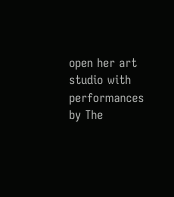open her art studio with performances by The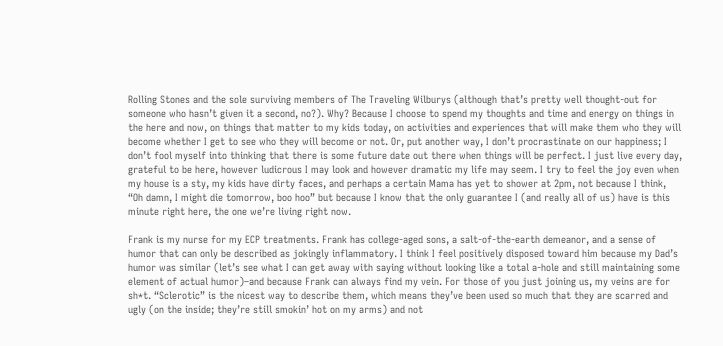Rolling Stones and the sole surviving members of The Traveling Wilburys (although that’s pretty well thought-out for someone who hasn’t given it a second, no?). Why? Because I choose to spend my thoughts and time and energy on things in the here and now, on things that matter to my kids today, on activities and experiences that will make them who they will become whether I get to see who they will become or not. Or, put another way, I don’t procrastinate on our happiness; I don’t fool myself into thinking that there is some future date out there when things will be perfect. I just live every day, grateful to be here, however ludicrous I may look and however dramatic my life may seem. I try to feel the joy even when my house is a sty, my kids have dirty faces, and perhaps a certain Mama has yet to shower at 2pm, not because I think, “Oh damn, I might die tomorrow, boo hoo” but because I know that the only guarantee I (and really all of us) have is this minute right here, the one we’re living right now.

Frank is my nurse for my ECP treatments. Frank has college-aged sons, a salt-of-the-earth demeanor, and a sense of humor that can only be described as jokingly inflammatory. I think I feel positively disposed toward him because my Dad’s humor was similar (let’s see what I can get away with saying without looking like a total a-hole and still maintaining some element of actual humor)–and because Frank can always find my vein. For those of you just joining us, my veins are for sh*t. “Sclerotic” is the nicest way to describe them, which means they’ve been used so much that they are scarred and ugly (on the inside; they’re still smokin’ hot on my arms) and not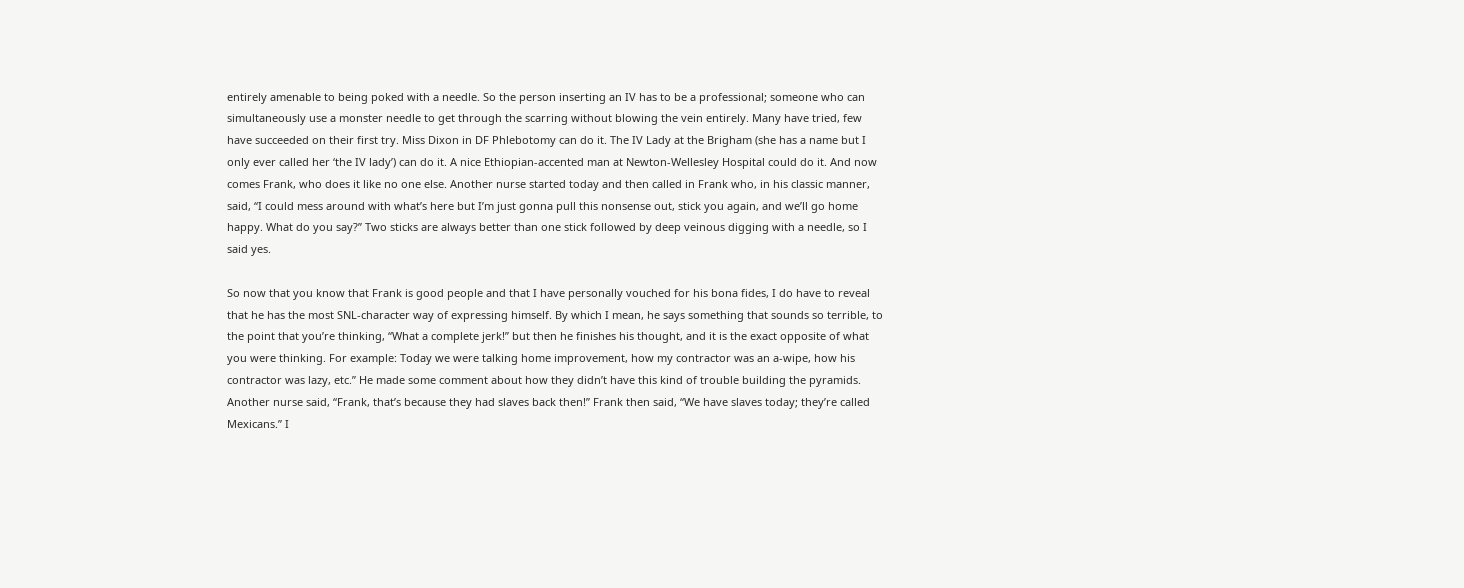entirely amenable to being poked with a needle. So the person inserting an IV has to be a professional; someone who can simultaneously use a monster needle to get through the scarring without blowing the vein entirely. Many have tried, few have succeeded on their first try. Miss Dixon in DF Phlebotomy can do it. The IV Lady at the Brigham (she has a name but I only ever called her ‘the IV lady’) can do it. A nice Ethiopian-accented man at Newton-Wellesley Hospital could do it. And now comes Frank, who does it like no one else. Another nurse started today and then called in Frank who, in his classic manner, said, “I could mess around with what’s here but I’m just gonna pull this nonsense out, stick you again, and we’ll go home happy. What do you say?” Two sticks are always better than one stick followed by deep veinous digging with a needle, so I said yes.

So now that you know that Frank is good people and that I have personally vouched for his bona fides, I do have to reveal that he has the most SNL-character way of expressing himself. By which I mean, he says something that sounds so terrible, to the point that you’re thinking, “What a complete jerk!” but then he finishes his thought, and it is the exact opposite of what you were thinking. For example: Today we were talking home improvement, how my contractor was an a-wipe, how his contractor was lazy, etc.” He made some comment about how they didn’t have this kind of trouble building the pyramids. Another nurse said, “Frank, that’s because they had slaves back then!” Frank then said, “We have slaves today; they’re called Mexicans.” I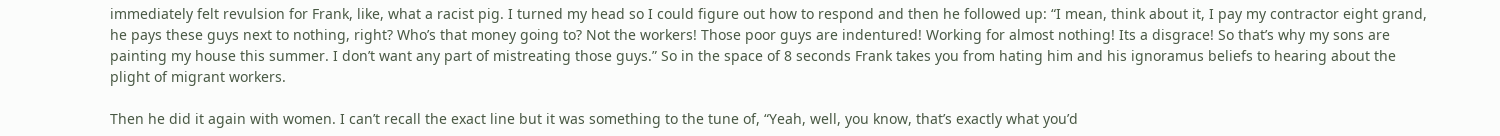immediately felt revulsion for Frank, like, what a racist pig. I turned my head so I could figure out how to respond and then he followed up: “I mean, think about it, I pay my contractor eight grand, he pays these guys next to nothing, right? Who’s that money going to? Not the workers! Those poor guys are indentured! Working for almost nothing! Its a disgrace! So that’s why my sons are painting my house this summer. I don’t want any part of mistreating those guys.” So in the space of 8 seconds Frank takes you from hating him and his ignoramus beliefs to hearing about the plight of migrant workers.

Then he did it again with women. I can’t recall the exact line but it was something to the tune of, “Yeah, well, you know, that’s exactly what you’d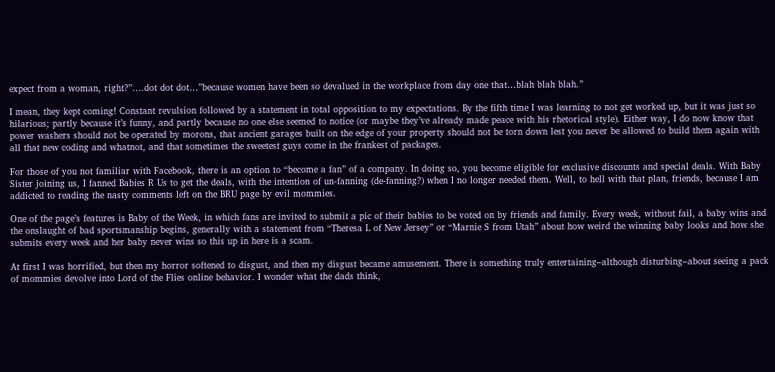expect from a woman, right?”….dot dot dot…”because women have been so devalued in the workplace from day one that…blah blah blah.”

I mean, they kept coming! Constant revulsion followed by a statement in total opposition to my expectations. By the fifth time I was learning to not get worked up, but it was just so hilarious; partly because it’s funny, and partly because no one else seemed to notice (or maybe they’ve already made peace with his rhetorical style). Either way, I do now know that power washers should not be operated by morons, that ancient garages built on the edge of your property should not be torn down lest you never be allowed to build them again with all that new coding and whatnot, and that sometimes the sweetest guys come in the frankest of packages.

For those of you not familiar with Facebook, there is an option to “become a fan” of a company. In doing so, you become eligible for exclusive discounts and special deals. With Baby Sister joining us, I fanned Babies R Us to get the deals, with the intention of un-fanning (de-fanning?) when I no longer needed them. Well, to hell with that plan, friends, because I am addicted to reading the nasty comments left on the BRU page by evil mommies.

One of the page’s features is Baby of the Week, in which fans are invited to submit a pic of their babies to be voted on by friends and family. Every week, without fail, a baby wins and the onslaught of bad sportsmanship begins, generally with a statement from “Theresa L of New Jersey” or “Marnie S from Utah” about how weird the winning baby looks and how she submits every week and her baby never wins so this up in here is a scam.

At first I was horrified, but then my horror softened to disgust, and then my disgust became amusement. There is something truly entertaining–although disturbing–about seeing a pack of mommies devolve into Lord of the Flies online behavior. I wonder what the dads think,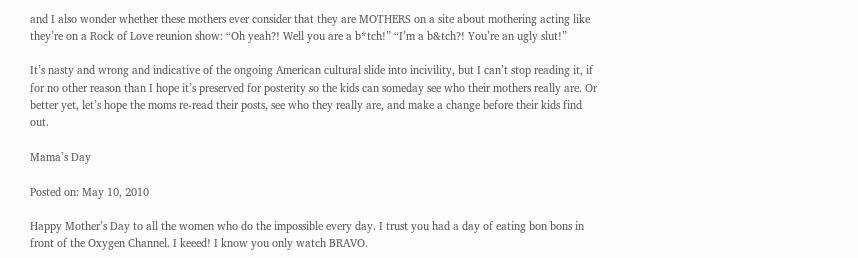and I also wonder whether these mothers ever consider that they are MOTHERS on a site about mothering acting like they’re on a Rock of Love reunion show: “Oh yeah?! Well you are a b*tch!” “I’m a b&tch?! You’re an ugly slut!”

It’s nasty and wrong and indicative of the ongoing American cultural slide into incivility, but I can’t stop reading it, if for no other reason than I hope it’s preserved for posterity so the kids can someday see who their mothers really are. Or better yet, let’s hope the moms re-read their posts, see who they really are, and make a change before their kids find out.

Mama’s Day

Posted on: May 10, 2010

Happy Mother’s Day to all the women who do the impossible every day. I trust you had a day of eating bon bons in front of the Oxygen Channel. I keeed! I know you only watch BRAVO.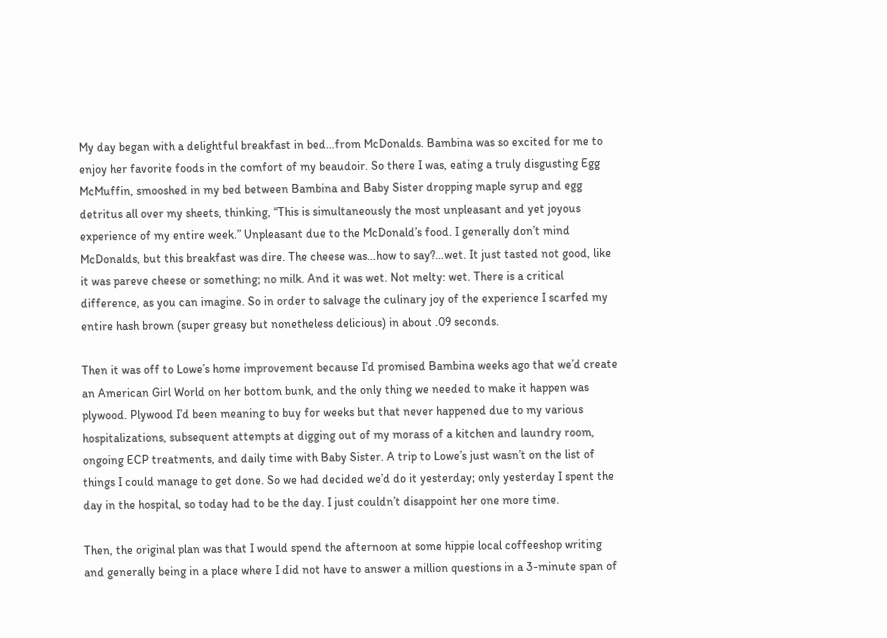My day began with a delightful breakfast in bed…from McDonalds. Bambina was so excited for me to enjoy her favorite foods in the comfort of my beaudoir. So there I was, eating a truly disgusting Egg McMuffin, smooshed in my bed between Bambina and Baby Sister dropping maple syrup and egg detritus all over my sheets, thinking, “This is simultaneously the most unpleasant and yet joyous experience of my entire week.” Unpleasant due to the McDonald’s food. I generally don’t mind McDonalds, but this breakfast was dire. The cheese was…how to say?…wet. It just tasted not good, like it was pareve cheese or something; no milk. And it was wet. Not melty: wet. There is a critical difference, as you can imagine. So in order to salvage the culinary joy of the experience I scarfed my entire hash brown (super greasy but nonetheless delicious) in about .09 seconds.

Then it was off to Lowe’s home improvement because I’d promised Bambina weeks ago that we’d create an American Girl World on her bottom bunk, and the only thing we needed to make it happen was plywood. Plywood I’d been meaning to buy for weeks but that never happened due to my various hospitalizations, subsequent attempts at digging out of my morass of a kitchen and laundry room, ongoing ECP treatments, and daily time with Baby Sister. A trip to Lowe’s just wasn’t on the list of things I could manage to get done. So we had decided we’d do it yesterday; only yesterday I spent the day in the hospital, so today had to be the day. I just couldn’t disappoint her one more time.

Then, the original plan was that I would spend the afternoon at some hippie local coffeeshop writing and generally being in a place where I did not have to answer a million questions in a 3-minute span of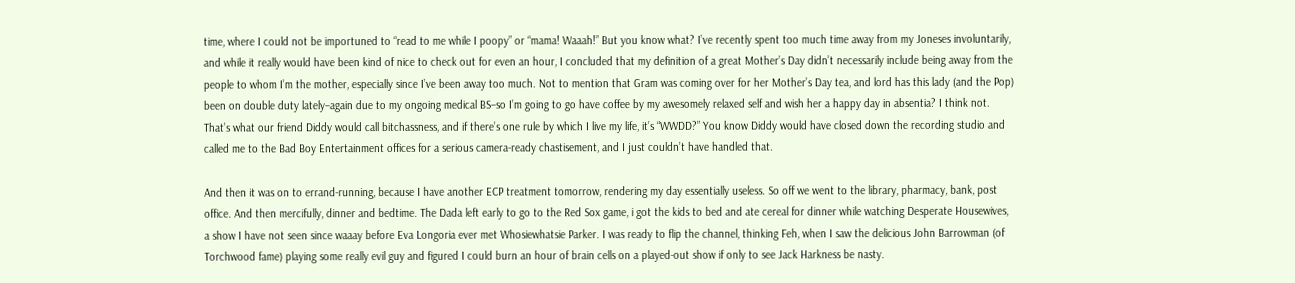time, where I could not be importuned to “read to me while I poopy” or “mama! Waaah!” But you know what? I’ve recently spent too much time away from my Joneses involuntarily, and while it really would have been kind of nice to check out for even an hour, I concluded that my definition of a great Mother’s Day didn’t necessarily include being away from the people to whom I’m the mother, especially since I’ve been away too much. Not to mention that Gram was coming over for her Mother’s Day tea, and lord has this lady (and the Pop) been on double duty lately–again due to my ongoing medical BS–so I’m going to go have coffee by my awesomely relaxed self and wish her a happy day in absentia? I think not. That’s what our friend Diddy would call bitchassness, and if there’s one rule by which I live my life, it’s “WWDD?” You know Diddy would have closed down the recording studio and called me to the Bad Boy Entertainment offices for a serious camera-ready chastisement, and I just couldn’t have handled that.

And then it was on to errand-running, because I have another ECP treatment tomorrow, rendering my day essentially useless. So off we went to the library, pharmacy, bank, post office. And then mercifully, dinner and bedtime. The Dada left early to go to the Red Sox game, i got the kids to bed and ate cereal for dinner while watching Desperate Housewives, a show I have not seen since waaay before Eva Longoria ever met Whosiewhatsie Parker. I was ready to flip the channel, thinking Feh, when I saw the delicious John Barrowman (of Torchwood fame) playing some really evil guy and figured I could burn an hour of brain cells on a played-out show if only to see Jack Harkness be nasty.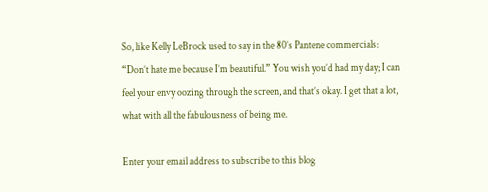So, like Kelly LeBrock used to say in the 80’s Pantene commercials: “Don’t hate me because I’m beautiful.” You wish you’d had my day; I can feel your envy oozing through the screen, and that’s okay. I get that a lot, what with all the fabulousness of being me.

Enter your email address to subscribe to this blog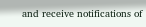and receive notifications of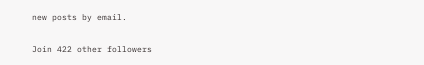new posts by email.

Join 422 other followers